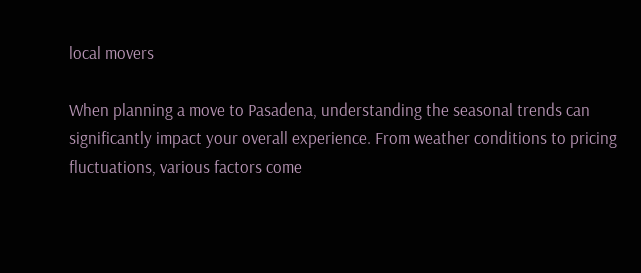local movers

When planning a move to Pasadena, understanding the seasonal trends can significantly impact your overall experience. From weather conditions to pricing fluctuations, various factors come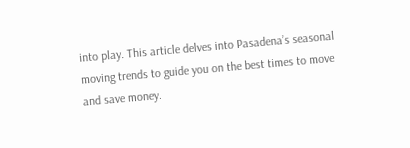into play. This article delves into Pasadena’s seasonal moving trends to guide you on the best times to move and save money.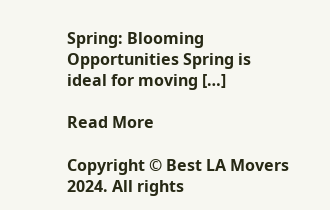Spring: Blooming Opportunities Spring is ideal for moving […]

Read More

Copyright © Best LA Movers 2024. All rights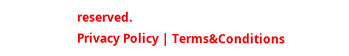reserved.
Privacy Policy | Terms&Conditions